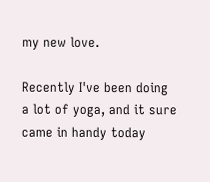my new love.

Recently I've been doing a lot of yoga, and it sure came in handy today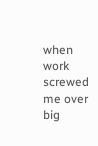when work screwed me over big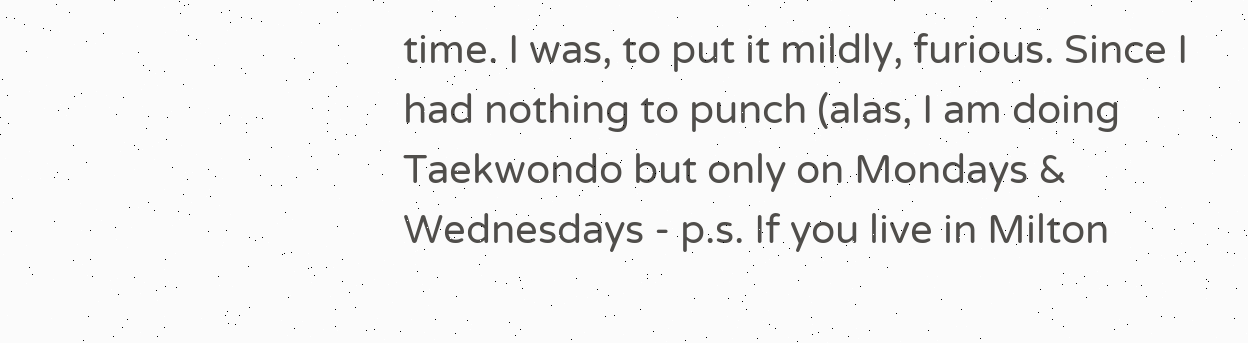time. I was, to put it mildly, furious. Since I had nothing to punch (alas, I am doing Taekwondo but only on Mondays & Wednesdays - p.s. If you live in Milton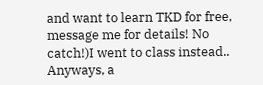and want to learn TKD for free, message me for details! No catch!)I went to class instead.. Anyways, a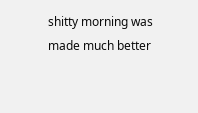shitty morning was made much better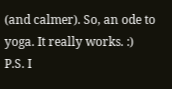(and calmer). So, an ode to yoga. It really works. :)
P.S. I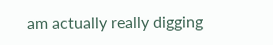am actually really digging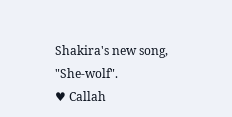Shakira's new song, "She-wolf".
♥ Callah